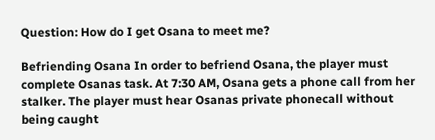Question: How do I get Osana to meet me?

Befriending Osana In order to befriend Osana, the player must complete Osanas task. At 7:30 AM, Osana gets a phone call from her stalker. The player must hear Osanas private phonecall without being caught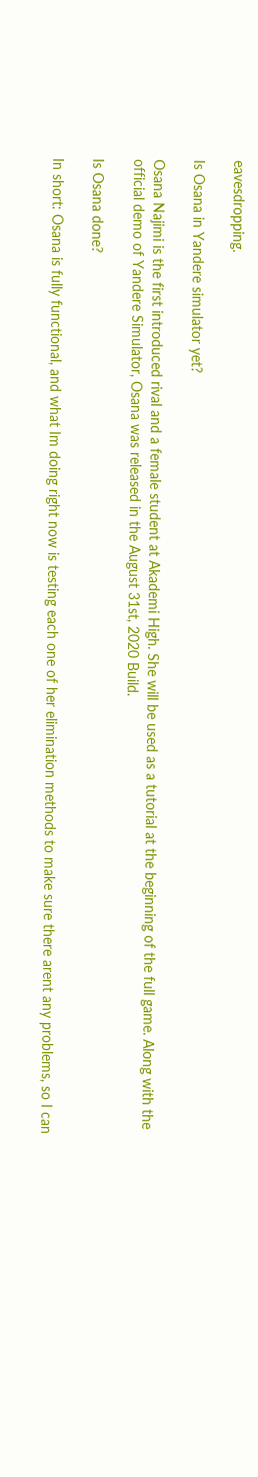eavesdropping.

Is Osana in Yandere simulator yet?

Osana Najimi is the first introduced rival and a female student at Akademi High. She will be used as a tutorial at the beginning of the full game. Along with the official demo of Yandere Simulator, Osana was released in the August 31st, 2020 Build.

Is Osana done?

In short: Osana is fully functional, and what Im doing right now is testing each one of her elimination methods to make sure there arent any problems, so I can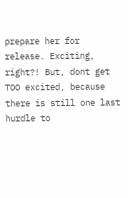prepare her for release. Exciting, right?! But, dont get TOO excited, because there is still one last hurdle to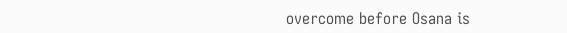overcome before Osana is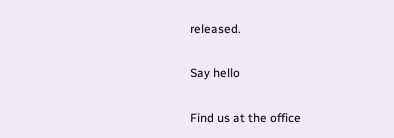released.

Say hello

Find us at the office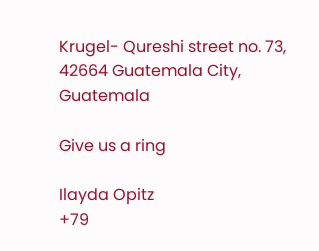Krugel- Qureshi street no. 73, 42664 Guatemala City, Guatemala

Give us a ring

Ilayda Opitz
+79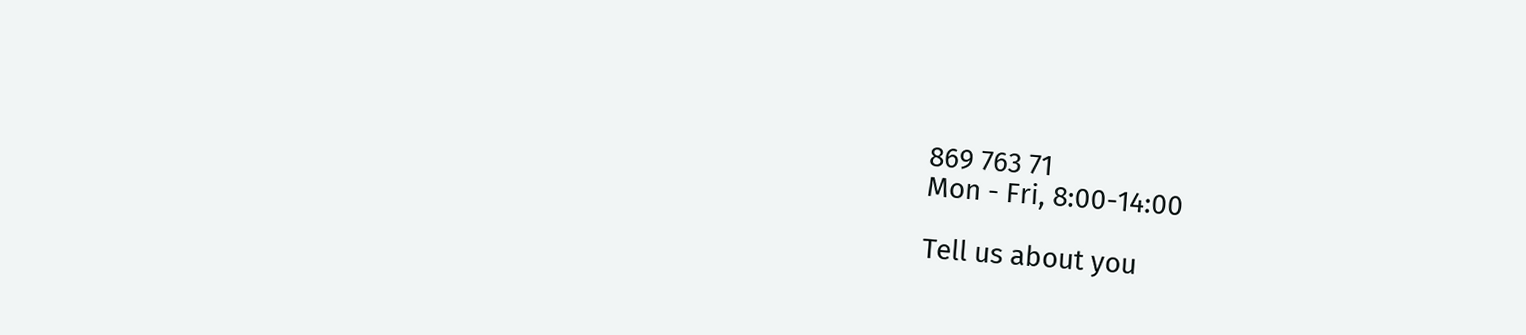869 763 71
Mon - Fri, 8:00-14:00

Tell us about you